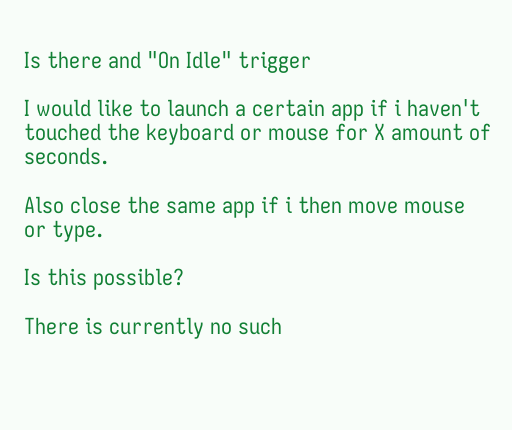Is there and "On Idle" trigger

I would like to launch a certain app if i haven't touched the keyboard or mouse for X amount of seconds.

Also close the same app if i then move mouse or type.

Is this possible?

There is currently no such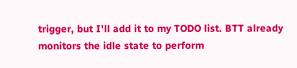trigger, but I'll add it to my TODO list. BTT already monitors the idle state to perform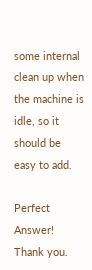some internal clean up when the machine is idle, so it should be easy to add.

Perfect Answer! Thank you.